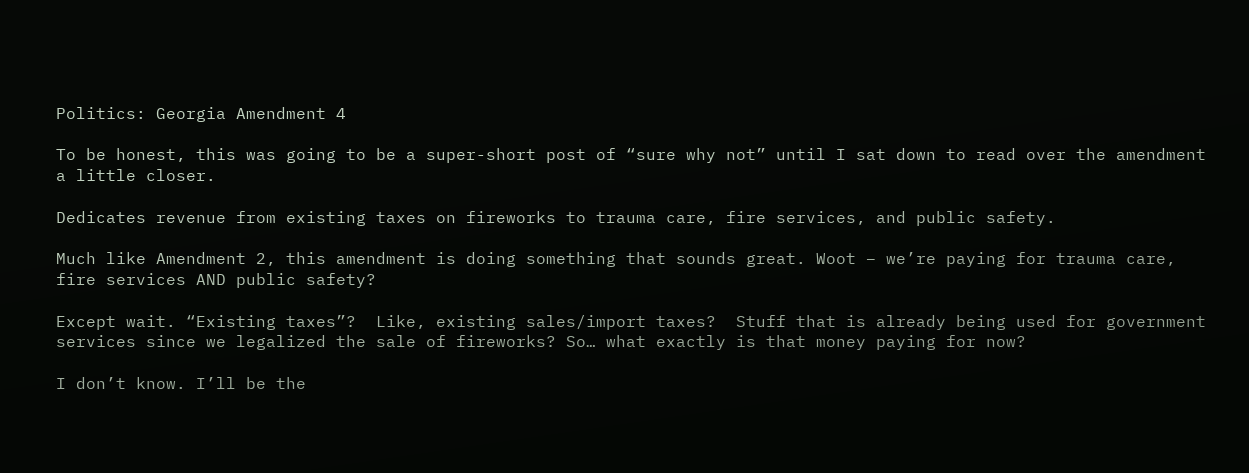Politics: Georgia Amendment 4

To be honest, this was going to be a super-short post of “sure why not” until I sat down to read over the amendment a little closer.

Dedicates revenue from existing taxes on fireworks to trauma care, fire services, and public safety.

Much like Amendment 2, this amendment is doing something that sounds great. Woot – we’re paying for trauma care, fire services AND public safety?

Except wait. “Existing taxes”?  Like, existing sales/import taxes?  Stuff that is already being used for government services since we legalized the sale of fireworks? So… what exactly is that money paying for now?

I don’t know. I’ll be the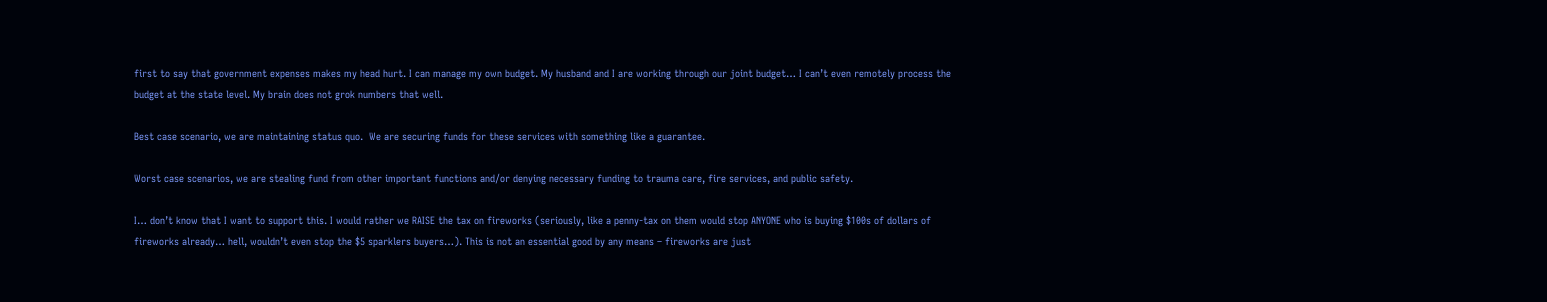first to say that government expenses makes my head hurt. I can manage my own budget. My husband and I are working through our joint budget… I can’t even remotely process the budget at the state level. My brain does not grok numbers that well.

Best case scenario, we are maintaining status quo.  We are securing funds for these services with something like a guarantee.

Worst case scenarios, we are stealing fund from other important functions and/or denying necessary funding to trauma care, fire services, and public safety.

I… don’t know that I want to support this. I would rather we RAISE the tax on fireworks (seriously, like a penny-tax on them would stop ANYONE who is buying $100s of dollars of fireworks already… hell, wouldn’t even stop the $5 sparklers buyers…). This is not an essential good by any means – fireworks are just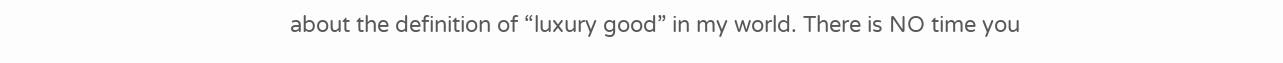about the definition of “luxury good” in my world. There is NO time you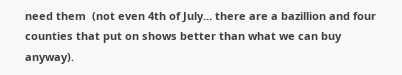need them  (not even 4th of July… there are a bazillion and four counties that put on shows better than what we can buy anyway).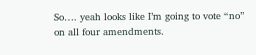So…. yeah looks like I’m going to vote “no” on all four amendments.